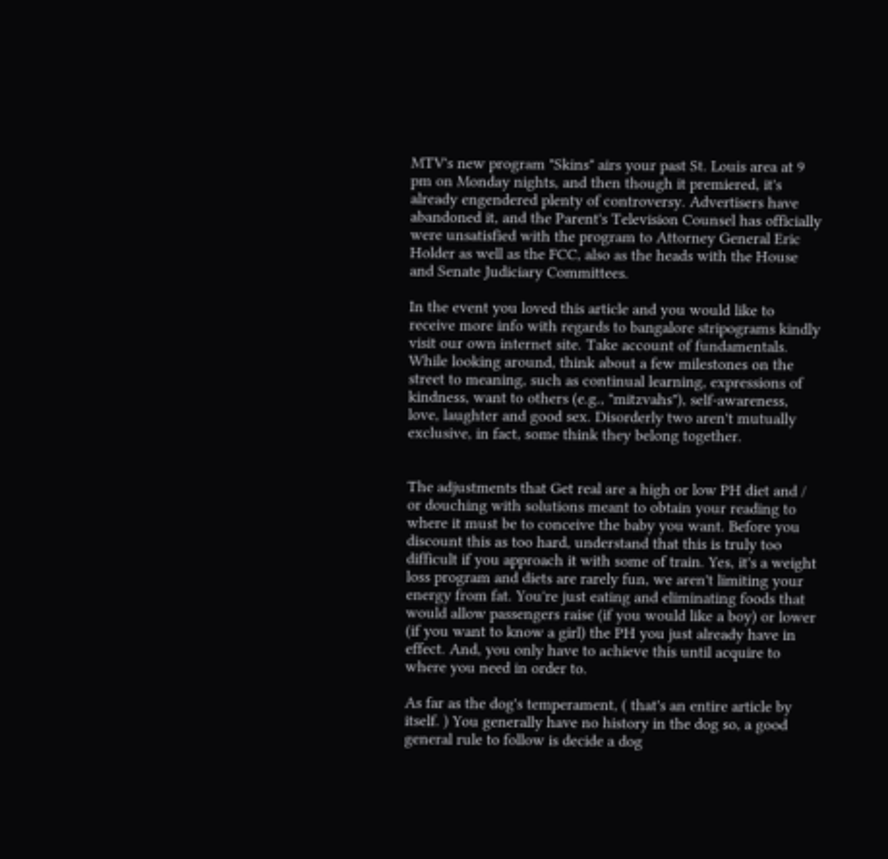MTV's new program "Skins" airs your past St. Louis area at 9 pm on Monday nights, and then though it premiered, it's already engendered plenty of controversy. Advertisers have abandoned it, and the Parent's Television Counsel has officially were unsatisfied with the program to Attorney General Eric Holder as well as the FCC, also as the heads with the House and Senate Judiciary Committees.

In the event you loved this article and you would like to receive more info with regards to bangalore stripograms kindly visit our own internet site. Take account of fundamentals. While looking around, think about a few milestones on the street to meaning, such as continual learning, expressions of kindness, want to others (e.g., "mitzvahs"), self-awareness, love, laughter and good sex. Disorderly two aren't mutually exclusive, in fact, some think they belong together.


The adjustments that Get real are a high or low PH diet and / or douching with solutions meant to obtain your reading to where it must be to conceive the baby you want. Before you discount this as too hard, understand that this is truly too difficult if you approach it with some of train. Yes, it's a weight loss program and diets are rarely fun, we aren't limiting your energy from fat. You're just eating and eliminating foods that would allow passengers raise (if you would like a boy) or lower (if you want to know a girl) the PH you just already have in effect. And, you only have to achieve this until acquire to where you need in order to.

As far as the dog's temperament, ( that's an entire article by itself. ) You generally have no history in the dog so, a good general rule to follow is decide a dog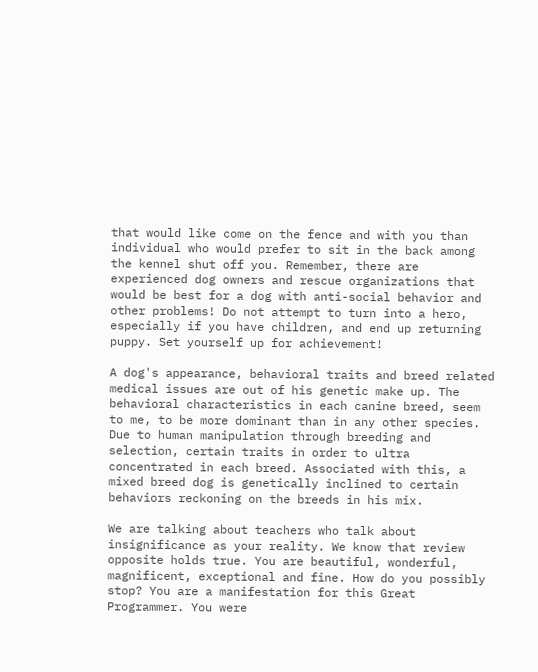that would like come on the fence and with you than individual who would prefer to sit in the back among the kennel shut off you. Remember, there are experienced dog owners and rescue organizations that would be best for a dog with anti-social behavior and other problems! Do not attempt to turn into a hero, especially if you have children, and end up returning puppy. Set yourself up for achievement!

A dog's appearance, behavioral traits and breed related medical issues are out of his genetic make up. The behavioral characteristics in each canine breed, seem to me, to be more dominant than in any other species. Due to human manipulation through breeding and selection, certain traits in order to ultra concentrated in each breed. Associated with this, a mixed breed dog is genetically inclined to certain behaviors reckoning on the breeds in his mix.

We are talking about teachers who talk about insignificance as your reality. We know that review opposite holds true. You are beautiful, wonderful, magnificent, exceptional and fine. How do you possibly stop? You are a manifestation for this Great Programmer. You were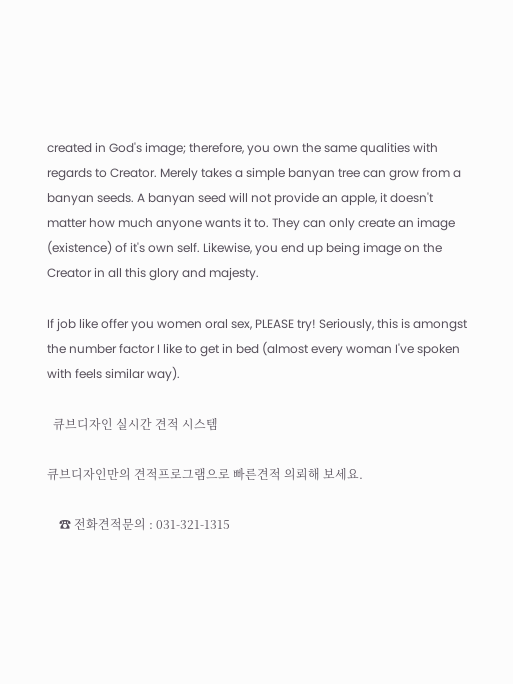created in God's image; therefore, you own the same qualities with regards to Creator. Merely takes a simple banyan tree can grow from a banyan seeds. A banyan seed will not provide an apple, it doesn't matter how much anyone wants it to. They can only create an image (existence) of it's own self. Likewise, you end up being image on the Creator in all this glory and majesty.

If job like offer you women oral sex, PLEASE try! Seriously, this is amongst the number factor I like to get in bed (almost every woman I've spoken with feels similar way).

  큐브디자인 실시간 견적 시스템

큐브디자인만의 견적프로그램으로 빠른견적 의뢰해 보세요.

    ☎ 전화견적문의 : 031-321-1315